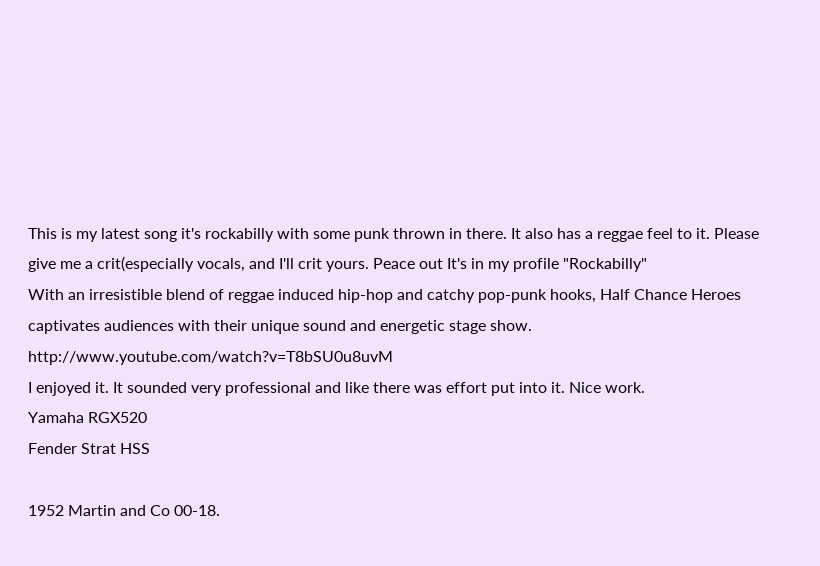This is my latest song it's rockabilly with some punk thrown in there. It also has a reggae feel to it. Please give me a crit(especially vocals, and I'll crit yours. Peace out It's in my profile "Rockabilly"
With an irresistible blend of reggae induced hip-hop and catchy pop-punk hooks, Half Chance Heroes captivates audiences with their unique sound and energetic stage show. http://www.youtube.com/watch?v=T8bSU0u8uvM
I enjoyed it. It sounded very professional and like there was effort put into it. Nice work.
Yamaha RGX520
Fender Strat HSS

1952 Martin and Co 00-18.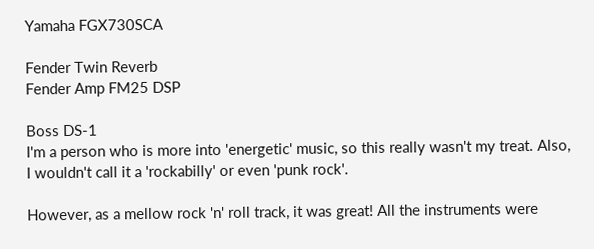Yamaha FGX730SCA

Fender Twin Reverb
Fender Amp FM25 DSP

Boss DS-1
I'm a person who is more into 'energetic' music, so this really wasn't my treat. Also, I wouldn't call it a 'rockabilly' or even 'punk rock'.

However, as a mellow rock 'n' roll track, it was great! All the instruments were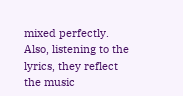mixed perfectly. Also, listening to the lyrics, they reflect the music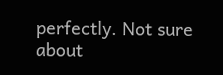perfectly. Not sure about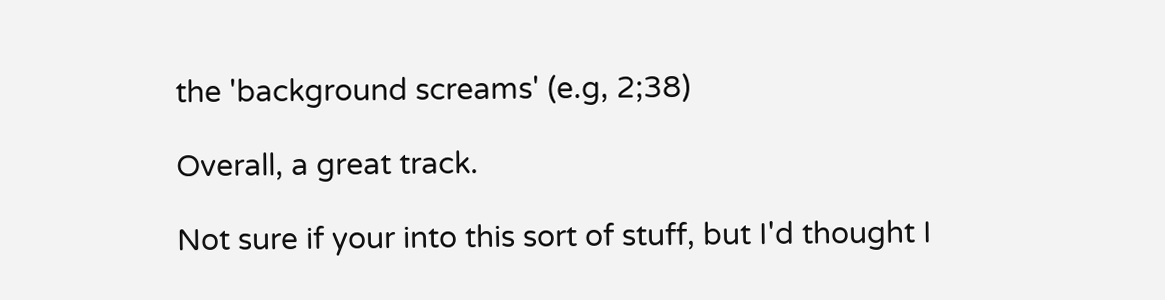the 'background screams' (e.g, 2;38)

Overall, a great track.

Not sure if your into this sort of stuff, but I'd thought I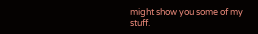might show you some of my stuff.